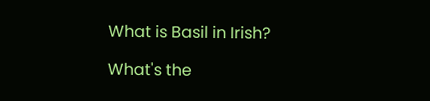What is Basil in Irish?

What's the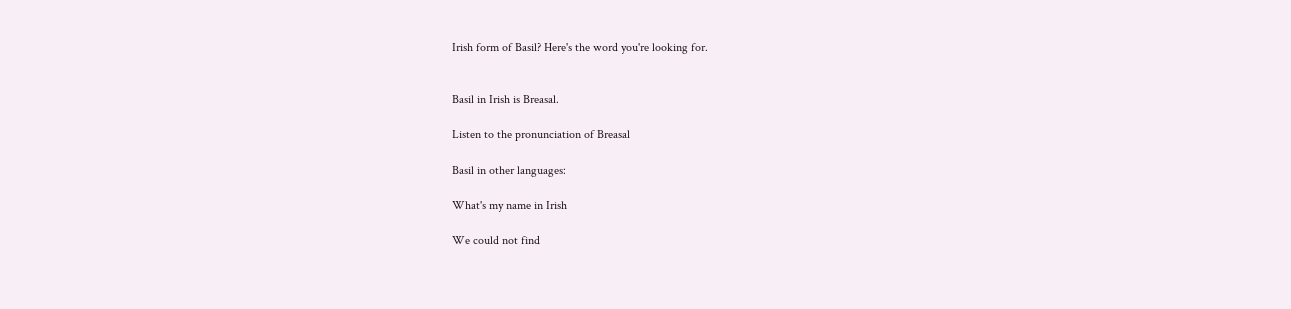Irish form of Basil? Here's the word you're looking for.


Basil in Irish is Breasal.

Listen to the pronunciation of Breasal

Basil in other languages:

What's my name in Irish

We could not find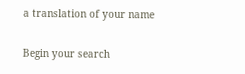a translation of your name

Begin your search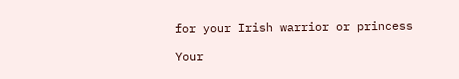for your Irish warrior or princess

Your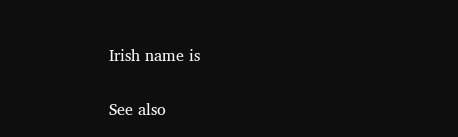Irish name is

See also